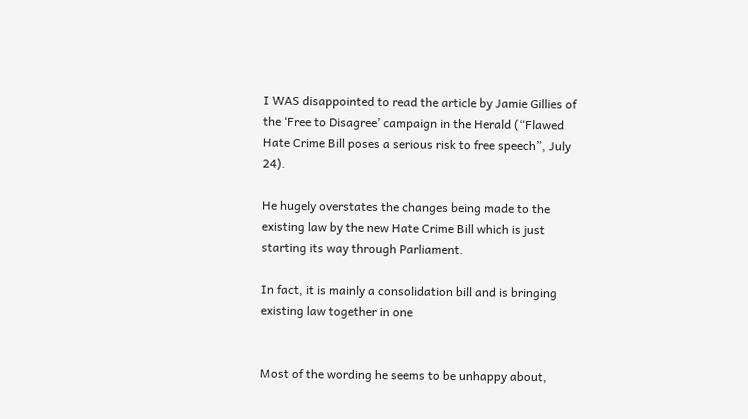I WAS disappointed to read the article by Jamie Gillies of the ‘Free to Disagree’ campaign in the Herald (“Flawed Hate Crime Bill poses a serious risk to free speech”, July 24).

He hugely overstates the changes being made to the existing law by the new Hate Crime Bill which is just starting its way through Parliament.

In fact, it is mainly a consolidation bill and is bringing existing law together in one


Most of the wording he seems to be unhappy about,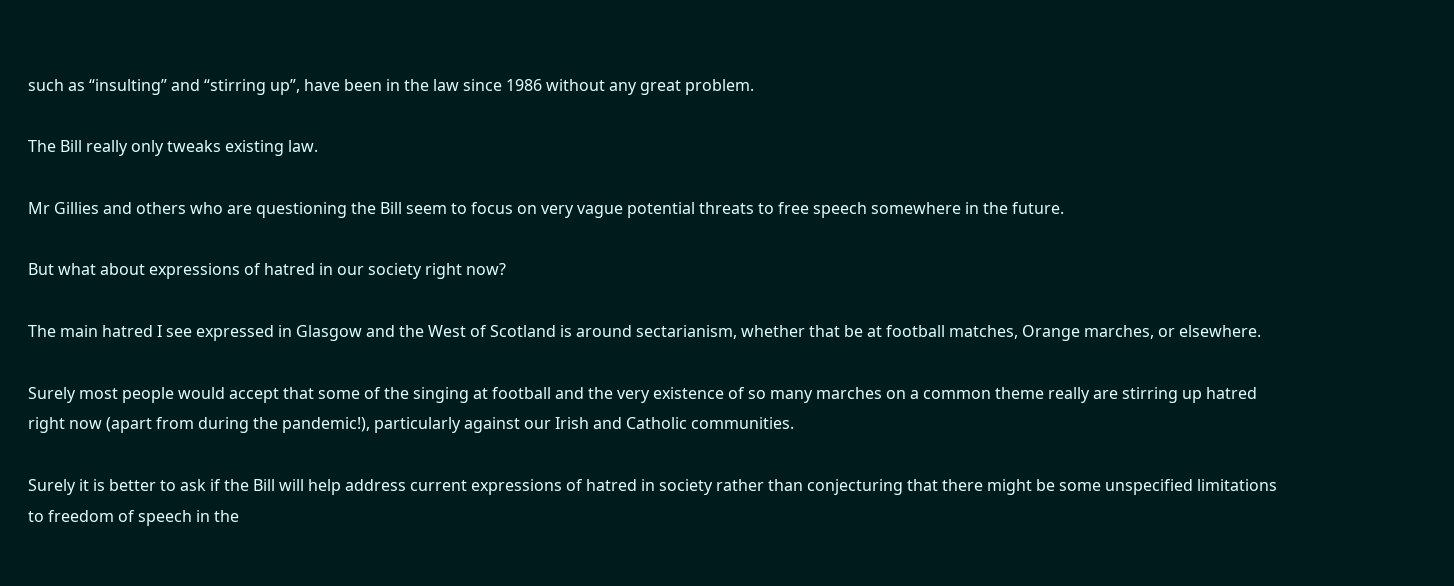such as “insulting” and “stirring up”, have been in the law since 1986 without any great problem.

The Bill really only tweaks existing law.

Mr Gillies and others who are questioning the Bill seem to focus on very vague potential threats to free speech somewhere in the future.

But what about expressions of hatred in our society right now?

The main hatred I see expressed in Glasgow and the West of Scotland is around sectarianism, whether that be at football matches, Orange marches, or elsewhere.

Surely most people would accept that some of the singing at football and the very existence of so many marches on a common theme really are stirring up hatred right now (apart from during the pandemic!), particularly against our Irish and Catholic communities.

Surely it is better to ask if the Bill will help address current expressions of hatred in society rather than conjecturing that there might be some unspecified limitations to freedom of speech in the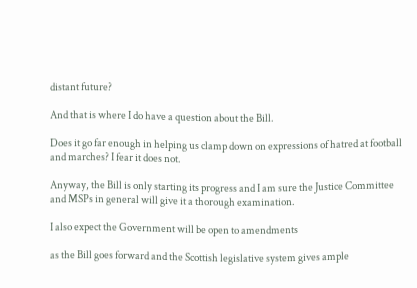distant future?

And that is where I do have a question about the Bill.

Does it go far enough in helping us clamp down on expressions of hatred at football and marches? I fear it does not.

Anyway, the Bill is only starting its progress and I am sure the Justice Committee and MSPs in general will give it a thorough examination.

I also expect the Government will be open to amendments

as the Bill goes forward and the Scottish legislative system gives ample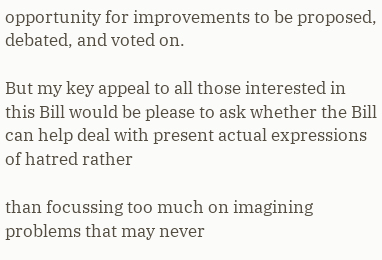opportunity for improvements to be proposed, debated, and voted on.

But my key appeal to all those interested in this Bill would be please to ask whether the Bill can help deal with present actual expressions of hatred rather

than focussing too much on imagining problems that may never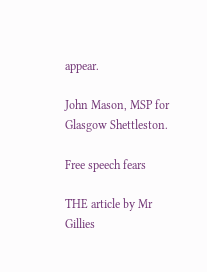appear.

John Mason, MSP for Glasgow Shettleston.

Free speech fears

THE article by Mr Gillies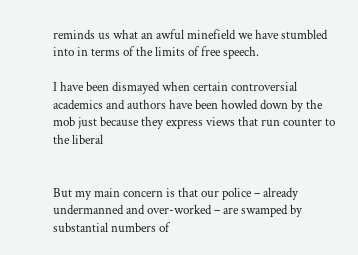reminds us what an awful minefield we have stumbled into in terms of the limits of free speech.

I have been dismayed when certain controversial academics and authors have been howled down by the mob just because they express views that run counter to the liberal


But my main concern is that our police – already undermanned and over-worked – are swamped by substantial numbers of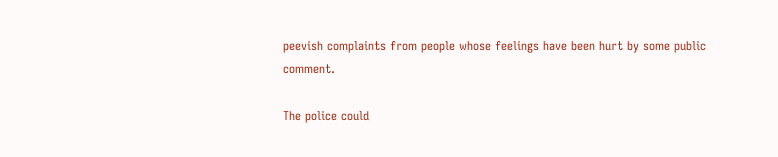peevish complaints from people whose feelings have been hurt by some public comment.

The police could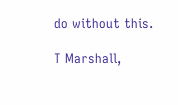do without this.

T Marshall,